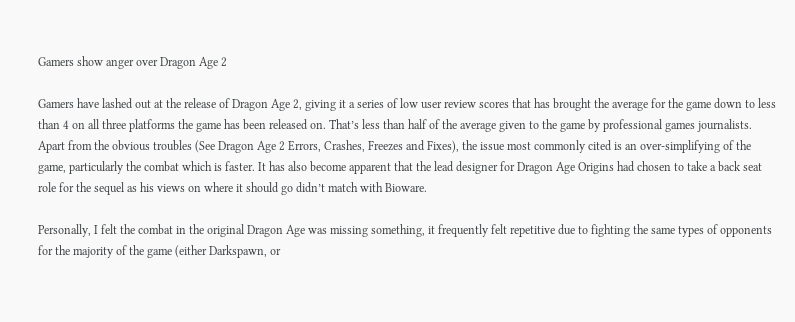Gamers show anger over Dragon Age 2

Gamers have lashed out at the release of Dragon Age 2, giving it a series of low user review scores that has brought the average for the game down to less than 4 on all three platforms the game has been released on. That’s less than half of the average given to the game by professional games journalists.
Apart from the obvious troubles (See Dragon Age 2 Errors, Crashes, Freezes and Fixes), the issue most commonly cited is an over-simplifying of the game, particularly the combat which is faster. It has also become apparent that the lead designer for Dragon Age Origins had chosen to take a back seat role for the sequel as his views on where it should go didn’t match with Bioware.

Personally, I felt the combat in the original Dragon Age was missing something, it frequently felt repetitive due to fighting the same types of opponents for the majority of the game (either Darkspawn, or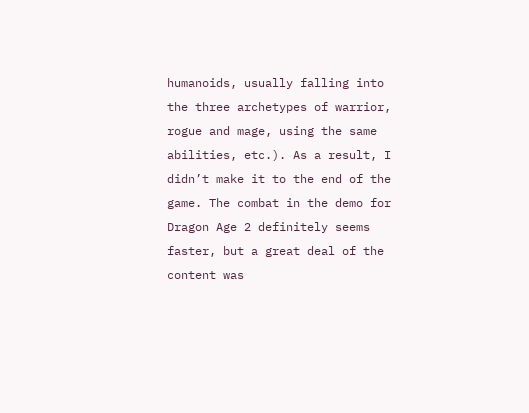humanoids, usually falling into the three archetypes of warrior, rogue and mage, using the same abilities, etc.). As a result, I didn’t make it to the end of the game. The combat in the demo for Dragon Age 2 definitely seems faster, but a great deal of the content was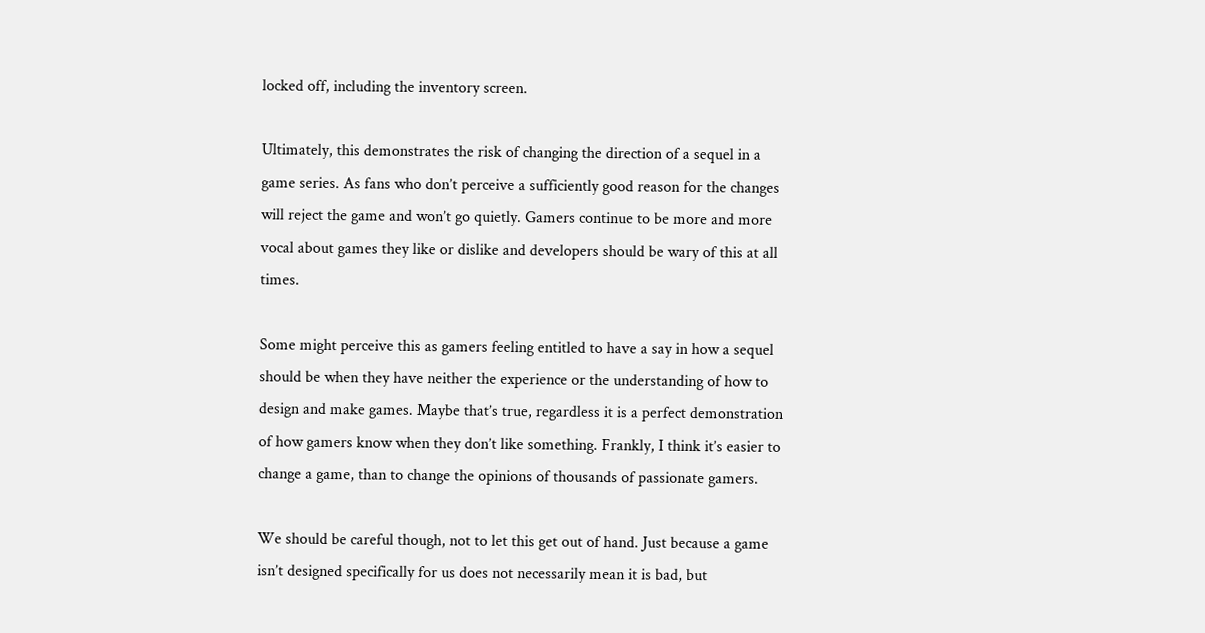locked off, including the inventory screen.

Ultimately, this demonstrates the risk of changing the direction of a sequel in a game series. As fans who don’t perceive a sufficiently good reason for the changes will reject the game and won’t go quietly. Gamers continue to be more and more vocal about games they like or dislike and developers should be wary of this at all times.

Some might perceive this as gamers feeling entitled to have a say in how a sequel should be when they have neither the experience or the understanding of how to design and make games. Maybe that’s true, regardless it is a perfect demonstration of how gamers know when they don’t like something. Frankly, I think it’s easier to change a game, than to change the opinions of thousands of passionate gamers.

We should be careful though, not to let this get out of hand. Just because a game isn’t designed specifically for us does not necessarily mean it is bad, but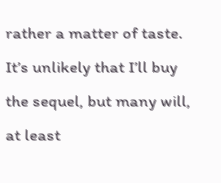rather a matter of taste. It’s unlikely that I’ll buy the sequel, but many will, at least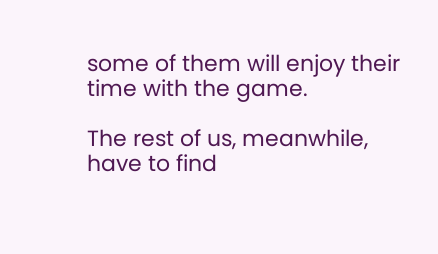some of them will enjoy their time with the game.

The rest of us, meanwhile, have to find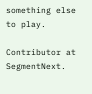something else to play.

Contributor at SegmentNext.